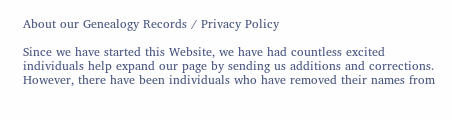About our Genealogy Records / Privacy Policy

Since we have started this Website, we have had countless excited individuals help expand our page by sending us additions and corrections. However, there have been individuals who have removed their names from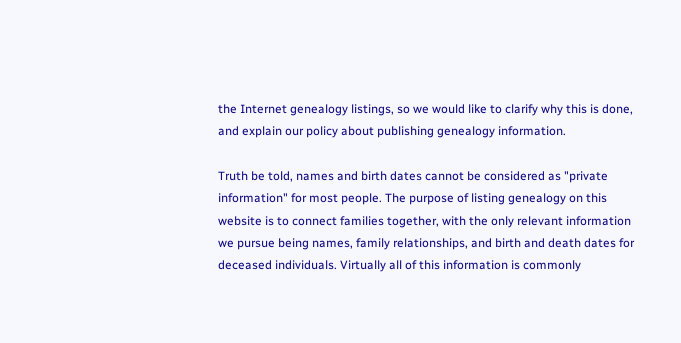the Internet genealogy listings, so we would like to clarify why this is done, and explain our policy about publishing genealogy information.

Truth be told, names and birth dates cannot be considered as "private information" for most people. The purpose of listing genealogy on this website is to connect families together, with the only relevant information we pursue being names, family relationships, and birth and death dates for deceased individuals. Virtually all of this information is commonly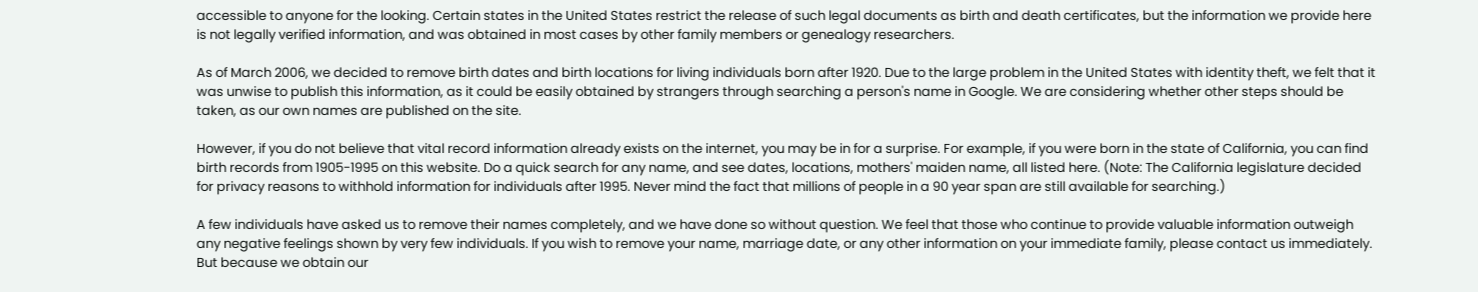accessible to anyone for the looking. Certain states in the United States restrict the release of such legal documents as birth and death certificates, but the information we provide here is not legally verified information, and was obtained in most cases by other family members or genealogy researchers.

As of March 2006, we decided to remove birth dates and birth locations for living individuals born after 1920. Due to the large problem in the United States with identity theft, we felt that it was unwise to publish this information, as it could be easily obtained by strangers through searching a person's name in Google. We are considering whether other steps should be taken, as our own names are published on the site.

However, if you do not believe that vital record information already exists on the internet, you may be in for a surprise. For example, if you were born in the state of California, you can find birth records from 1905-1995 on this website. Do a quick search for any name, and see dates, locations, mothers' maiden name, all listed here. (Note: The California legislature decided for privacy reasons to withhold information for individuals after 1995. Never mind the fact that millions of people in a 90 year span are still available for searching.)

A few individuals have asked us to remove their names completely, and we have done so without question. We feel that those who continue to provide valuable information outweigh any negative feelings shown by very few individuals. If you wish to remove your name, marriage date, or any other information on your immediate family, please contact us immediately. But because we obtain our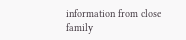information from close family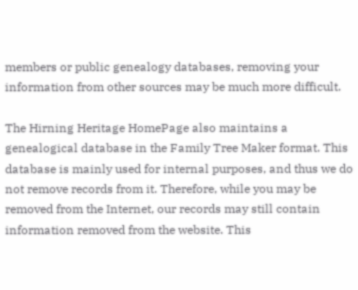members or public genealogy databases, removing your information from other sources may be much more difficult.

The Hirning Heritage HomePage also maintains a genealogical database in the Family Tree Maker format. This database is mainly used for internal purposes, and thus we do not remove records from it. Therefore, while you may be removed from the Internet, our records may still contain information removed from the website. This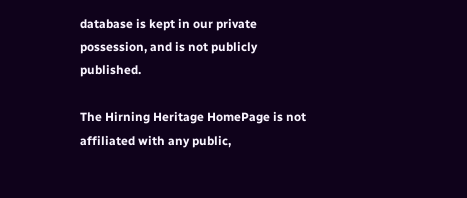database is kept in our private possession, and is not publicly published.

The Hirning Heritage HomePage is not affiliated with any public,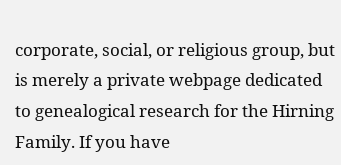corporate, social, or religious group, but is merely a private webpage dedicated to genealogical research for the Hirning Family. If you have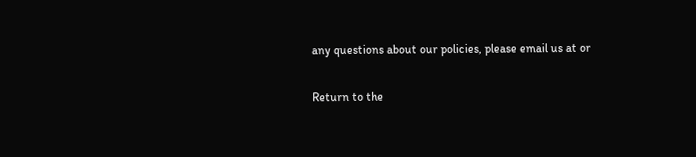any questions about our policies, please email us at or

Return to the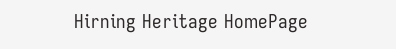Hirning Heritage HomePage